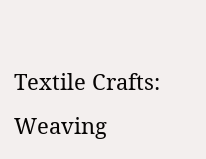Textile Crafts: Weaving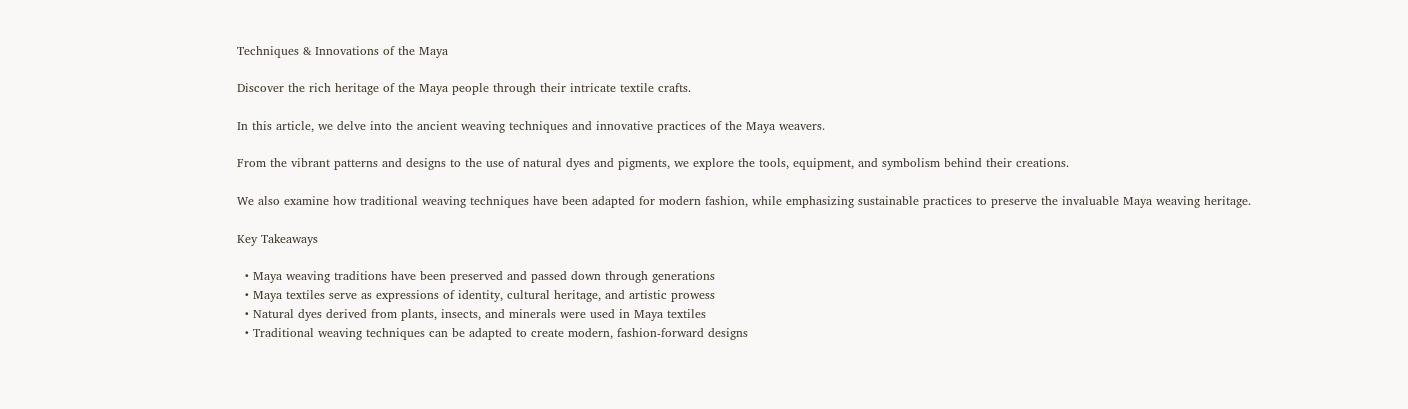Techniques & Innovations of the Maya

Discover the rich heritage of the Maya people through their intricate textile crafts.

In this article, we delve into the ancient weaving techniques and innovative practices of the Maya weavers.

From the vibrant patterns and designs to the use of natural dyes and pigments, we explore the tools, equipment, and symbolism behind their creations.

We also examine how traditional weaving techniques have been adapted for modern fashion, while emphasizing sustainable practices to preserve the invaluable Maya weaving heritage.

Key Takeaways

  • Maya weaving traditions have been preserved and passed down through generations
  • Maya textiles serve as expressions of identity, cultural heritage, and artistic prowess
  • Natural dyes derived from plants, insects, and minerals were used in Maya textiles
  • Traditional weaving techniques can be adapted to create modern, fashion-forward designs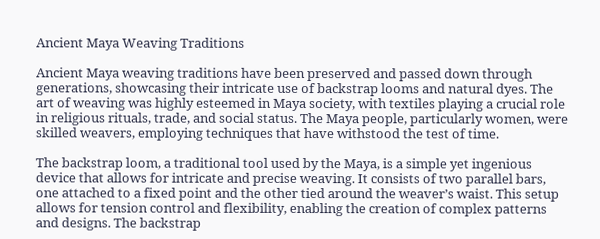Ancient Maya Weaving Traditions

Ancient Maya weaving traditions have been preserved and passed down through generations, showcasing their intricate use of backstrap looms and natural dyes. The art of weaving was highly esteemed in Maya society, with textiles playing a crucial role in religious rituals, trade, and social status. The Maya people, particularly women, were skilled weavers, employing techniques that have withstood the test of time.

The backstrap loom, a traditional tool used by the Maya, is a simple yet ingenious device that allows for intricate and precise weaving. It consists of two parallel bars, one attached to a fixed point and the other tied around the weaver’s waist. This setup allows for tension control and flexibility, enabling the creation of complex patterns and designs. The backstrap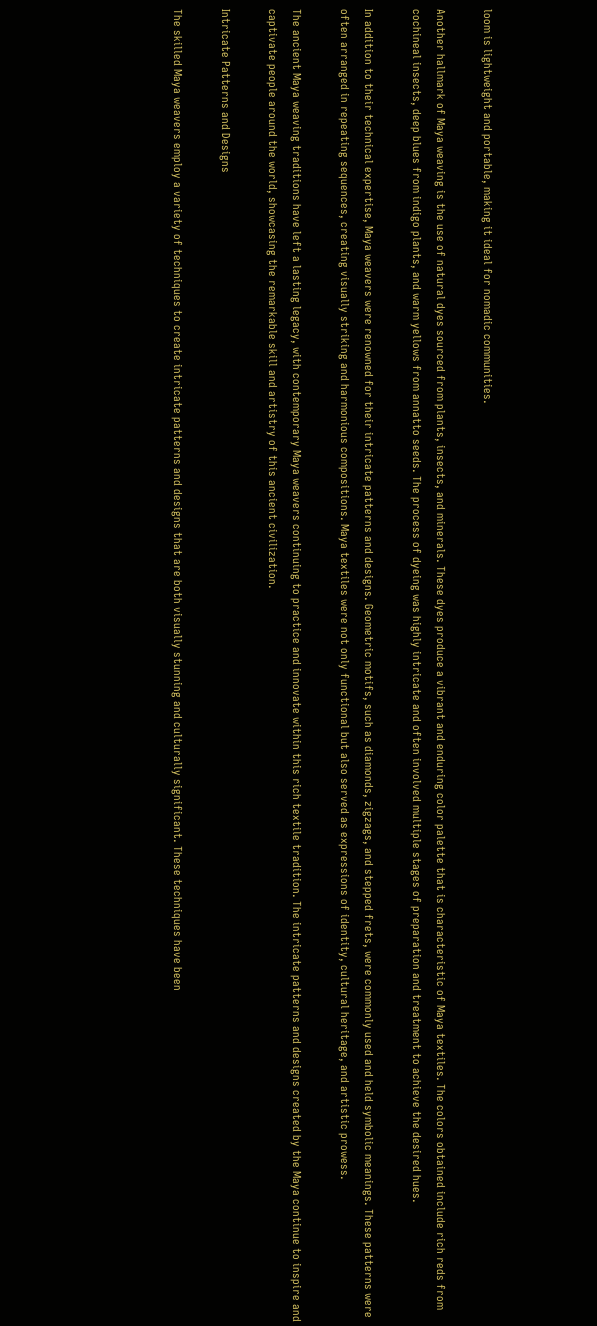loom is lightweight and portable, making it ideal for nomadic communities.

Another hallmark of Maya weaving is the use of natural dyes sourced from plants, insects, and minerals. These dyes produce a vibrant and enduring color palette that is characteristic of Maya textiles. The colors obtained include rich reds from cochineal insects, deep blues from indigo plants, and warm yellows from annatto seeds. The process of dyeing was highly intricate and often involved multiple stages of preparation and treatment to achieve the desired hues.

In addition to their technical expertise, Maya weavers were renowned for their intricate patterns and designs. Geometric motifs, such as diamonds, zigzags, and stepped frets, were commonly used and held symbolic meanings. These patterns were often arranged in repeating sequences, creating visually striking and harmonious compositions. Maya textiles were not only functional but also served as expressions of identity, cultural heritage, and artistic prowess.

The ancient Maya weaving traditions have left a lasting legacy, with contemporary Maya weavers continuing to practice and innovate within this rich textile tradition. The intricate patterns and designs created by the Maya continue to inspire and captivate people around the world, showcasing the remarkable skill and artistry of this ancient civilization.

Intricate Patterns and Designs

The skilled Maya weavers employ a variety of techniques to create intricate patterns and designs that are both visually stunning and culturally significant. These techniques have been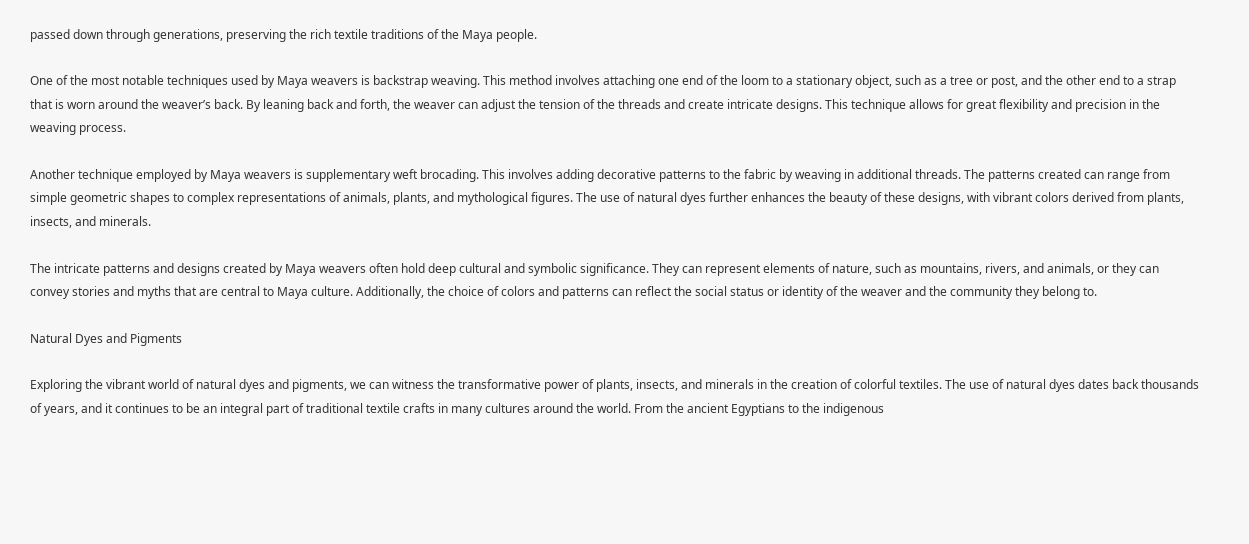passed down through generations, preserving the rich textile traditions of the Maya people.

One of the most notable techniques used by Maya weavers is backstrap weaving. This method involves attaching one end of the loom to a stationary object, such as a tree or post, and the other end to a strap that is worn around the weaver’s back. By leaning back and forth, the weaver can adjust the tension of the threads and create intricate designs. This technique allows for great flexibility and precision in the weaving process.

Another technique employed by Maya weavers is supplementary weft brocading. This involves adding decorative patterns to the fabric by weaving in additional threads. The patterns created can range from simple geometric shapes to complex representations of animals, plants, and mythological figures. The use of natural dyes further enhances the beauty of these designs, with vibrant colors derived from plants, insects, and minerals.

The intricate patterns and designs created by Maya weavers often hold deep cultural and symbolic significance. They can represent elements of nature, such as mountains, rivers, and animals, or they can convey stories and myths that are central to Maya culture. Additionally, the choice of colors and patterns can reflect the social status or identity of the weaver and the community they belong to.

Natural Dyes and Pigments

Exploring the vibrant world of natural dyes and pigments, we can witness the transformative power of plants, insects, and minerals in the creation of colorful textiles. The use of natural dyes dates back thousands of years, and it continues to be an integral part of traditional textile crafts in many cultures around the world. From the ancient Egyptians to the indigenous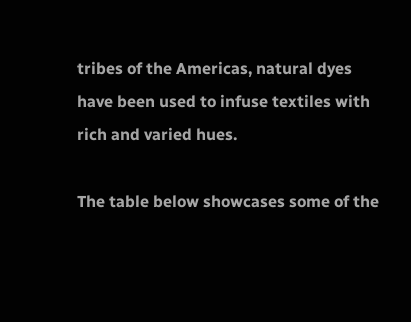tribes of the Americas, natural dyes have been used to infuse textiles with rich and varied hues.

The table below showcases some of the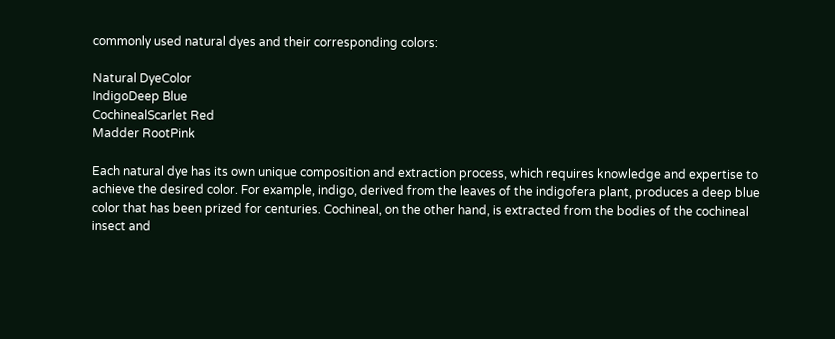commonly used natural dyes and their corresponding colors:

Natural DyeColor
IndigoDeep Blue
CochinealScarlet Red
Madder RootPink

Each natural dye has its own unique composition and extraction process, which requires knowledge and expertise to achieve the desired color. For example, indigo, derived from the leaves of the indigofera plant, produces a deep blue color that has been prized for centuries. Cochineal, on the other hand, is extracted from the bodies of the cochineal insect and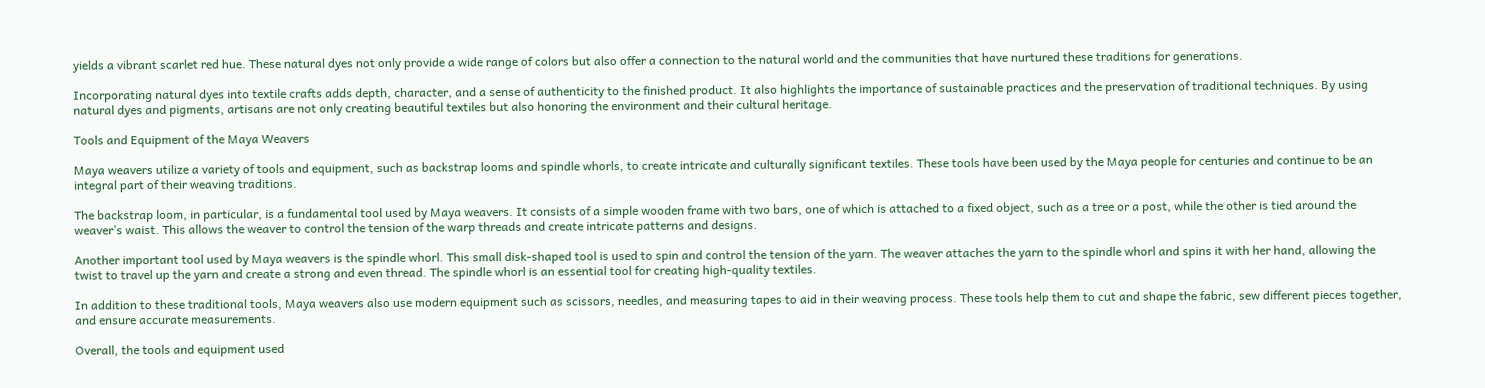yields a vibrant scarlet red hue. These natural dyes not only provide a wide range of colors but also offer a connection to the natural world and the communities that have nurtured these traditions for generations.

Incorporating natural dyes into textile crafts adds depth, character, and a sense of authenticity to the finished product. It also highlights the importance of sustainable practices and the preservation of traditional techniques. By using natural dyes and pigments, artisans are not only creating beautiful textiles but also honoring the environment and their cultural heritage.

Tools and Equipment of the Maya Weavers

Maya weavers utilize a variety of tools and equipment, such as backstrap looms and spindle whorls, to create intricate and culturally significant textiles. These tools have been used by the Maya people for centuries and continue to be an integral part of their weaving traditions.

The backstrap loom, in particular, is a fundamental tool used by Maya weavers. It consists of a simple wooden frame with two bars, one of which is attached to a fixed object, such as a tree or a post, while the other is tied around the weaver’s waist. This allows the weaver to control the tension of the warp threads and create intricate patterns and designs.

Another important tool used by Maya weavers is the spindle whorl. This small disk-shaped tool is used to spin and control the tension of the yarn. The weaver attaches the yarn to the spindle whorl and spins it with her hand, allowing the twist to travel up the yarn and create a strong and even thread. The spindle whorl is an essential tool for creating high-quality textiles.

In addition to these traditional tools, Maya weavers also use modern equipment such as scissors, needles, and measuring tapes to aid in their weaving process. These tools help them to cut and shape the fabric, sew different pieces together, and ensure accurate measurements.

Overall, the tools and equipment used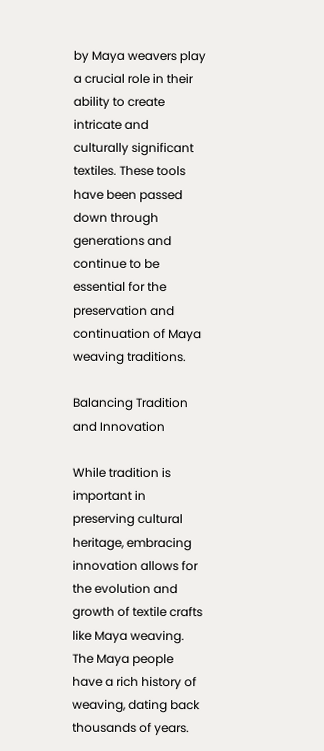by Maya weavers play a crucial role in their ability to create intricate and culturally significant textiles. These tools have been passed down through generations and continue to be essential for the preservation and continuation of Maya weaving traditions.

Balancing Tradition and Innovation

While tradition is important in preserving cultural heritage, embracing innovation allows for the evolution and growth of textile crafts like Maya weaving. The Maya people have a rich history of weaving, dating back thousands of years.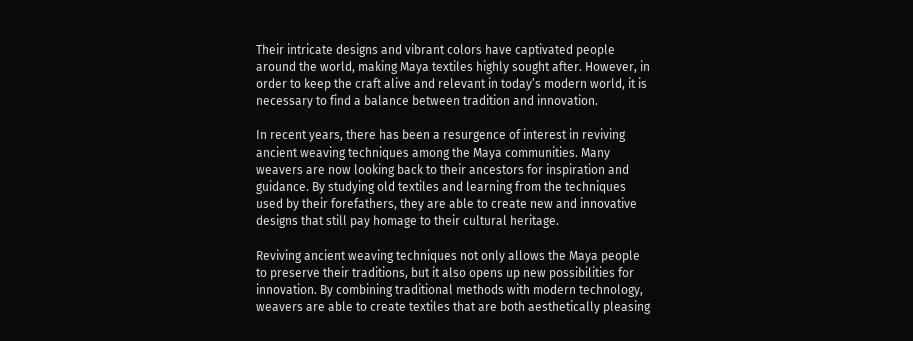Their intricate designs and vibrant colors have captivated people around the world, making Maya textiles highly sought after. However, in order to keep the craft alive and relevant in today’s modern world, it is necessary to find a balance between tradition and innovation.

In recent years, there has been a resurgence of interest in reviving ancient weaving techniques among the Maya communities. Many weavers are now looking back to their ancestors for inspiration and guidance. By studying old textiles and learning from the techniques used by their forefathers, they are able to create new and innovative designs that still pay homage to their cultural heritage.

Reviving ancient weaving techniques not only allows the Maya people to preserve their traditions, but it also opens up new possibilities for innovation. By combining traditional methods with modern technology, weavers are able to create textiles that are both aesthetically pleasing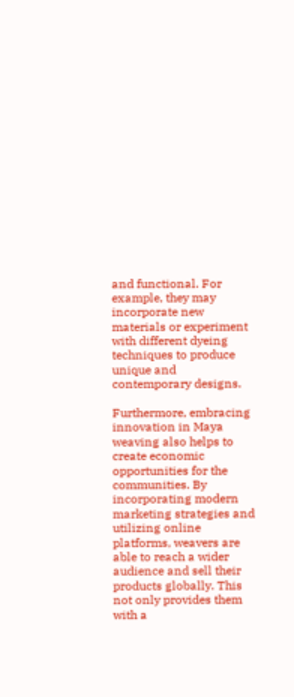and functional. For example, they may incorporate new materials or experiment with different dyeing techniques to produce unique and contemporary designs.

Furthermore, embracing innovation in Maya weaving also helps to create economic opportunities for the communities. By incorporating modern marketing strategies and utilizing online platforms, weavers are able to reach a wider audience and sell their products globally. This not only provides them with a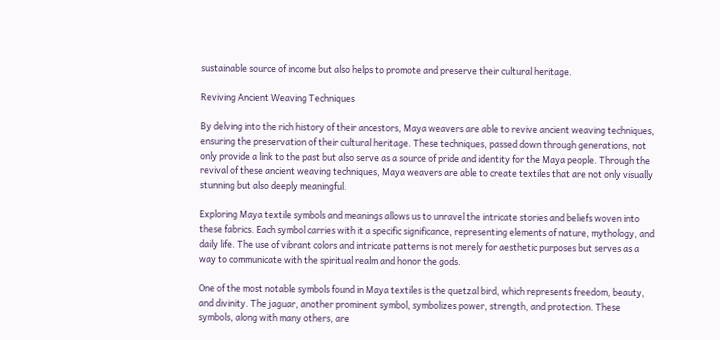sustainable source of income but also helps to promote and preserve their cultural heritage.

Reviving Ancient Weaving Techniques

By delving into the rich history of their ancestors, Maya weavers are able to revive ancient weaving techniques, ensuring the preservation of their cultural heritage. These techniques, passed down through generations, not only provide a link to the past but also serve as a source of pride and identity for the Maya people. Through the revival of these ancient weaving techniques, Maya weavers are able to create textiles that are not only visually stunning but also deeply meaningful.

Exploring Maya textile symbols and meanings allows us to unravel the intricate stories and beliefs woven into these fabrics. Each symbol carries with it a specific significance, representing elements of nature, mythology, and daily life. The use of vibrant colors and intricate patterns is not merely for aesthetic purposes but serves as a way to communicate with the spiritual realm and honor the gods.

One of the most notable symbols found in Maya textiles is the quetzal bird, which represents freedom, beauty, and divinity. The jaguar, another prominent symbol, symbolizes power, strength, and protection. These symbols, along with many others, are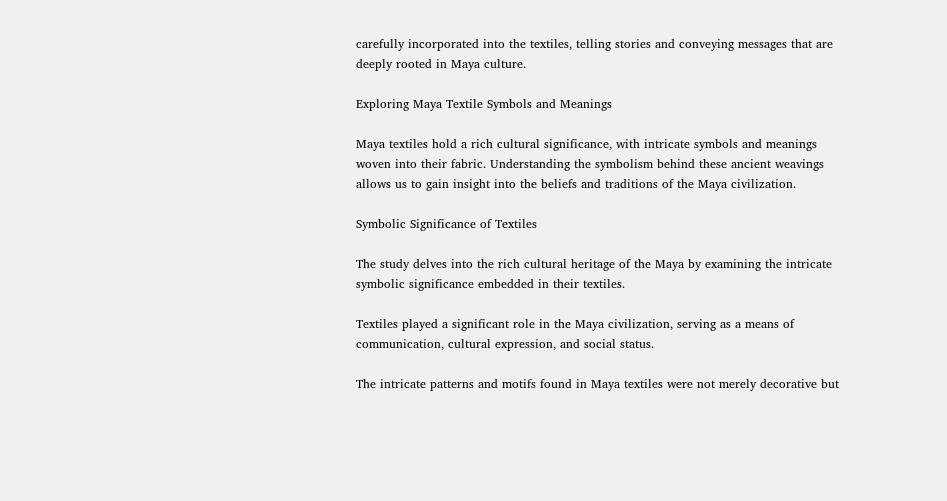carefully incorporated into the textiles, telling stories and conveying messages that are deeply rooted in Maya culture.

Exploring Maya Textile Symbols and Meanings

Maya textiles hold a rich cultural significance, with intricate symbols and meanings woven into their fabric. Understanding the symbolism behind these ancient weavings allows us to gain insight into the beliefs and traditions of the Maya civilization.

Symbolic Significance of Textiles

The study delves into the rich cultural heritage of the Maya by examining the intricate symbolic significance embedded in their textiles.

Textiles played a significant role in the Maya civilization, serving as a means of communication, cultural expression, and social status.

The intricate patterns and motifs found in Maya textiles were not merely decorative but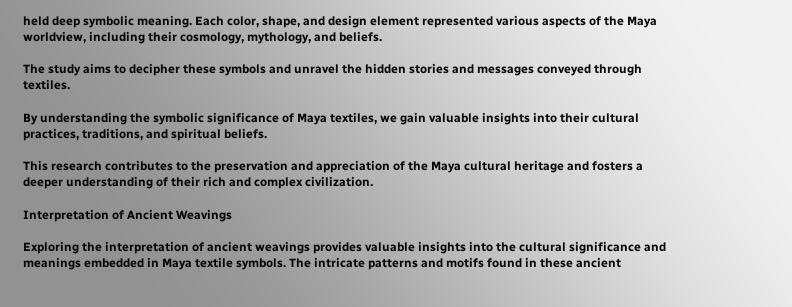held deep symbolic meaning. Each color, shape, and design element represented various aspects of the Maya worldview, including their cosmology, mythology, and beliefs.

The study aims to decipher these symbols and unravel the hidden stories and messages conveyed through textiles.

By understanding the symbolic significance of Maya textiles, we gain valuable insights into their cultural practices, traditions, and spiritual beliefs.

This research contributes to the preservation and appreciation of the Maya cultural heritage and fosters a deeper understanding of their rich and complex civilization.

Interpretation of Ancient Weavings

Exploring the interpretation of ancient weavings provides valuable insights into the cultural significance and meanings embedded in Maya textile symbols. The intricate patterns and motifs found in these ancient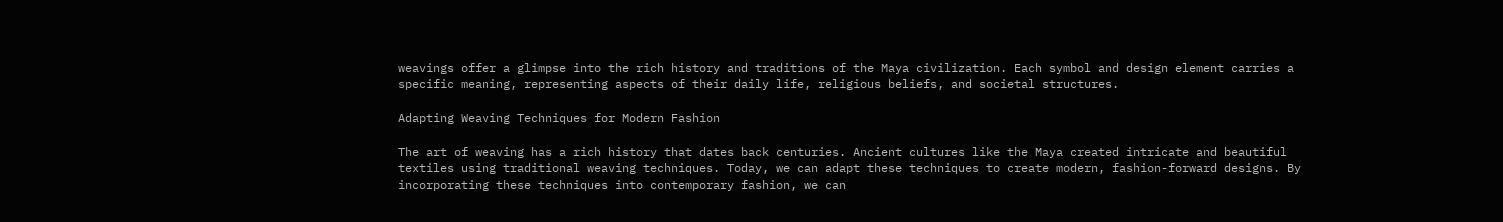weavings offer a glimpse into the rich history and traditions of the Maya civilization. Each symbol and design element carries a specific meaning, representing aspects of their daily life, religious beliefs, and societal structures.

Adapting Weaving Techniques for Modern Fashion

The art of weaving has a rich history that dates back centuries. Ancient cultures like the Maya created intricate and beautiful textiles using traditional weaving techniques. Today, we can adapt these techniques to create modern, fashion-forward designs. By incorporating these techniques into contemporary fashion, we can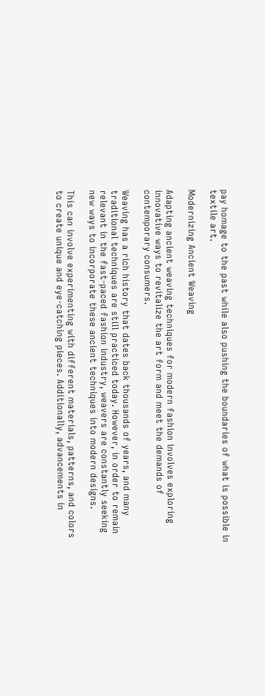pay homage to the past while also pushing the boundaries of what is possible in textile art.

Modernizing Ancient Weaving

Adapting ancient weaving techniques for modern fashion involves exploring innovative ways to revitalize the art form and meet the demands of contemporary consumers.

Weaving has a rich history that dates back thousands of years, and many traditional techniques are still practiced today. However, in order to remain relevant in the fast-paced fashion industry, weavers are constantly seeking new ways to incorporate these ancient techniques into modern designs.

This can involve experimenting with different materials, patterns, and colors to create unique and eye-catching pieces. Additionally, advancements in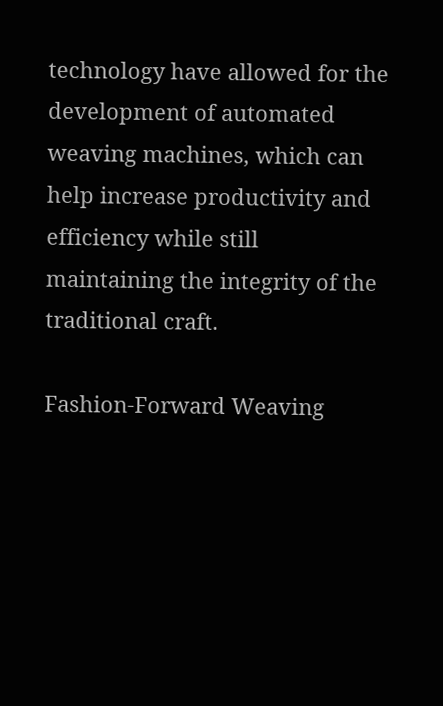technology have allowed for the development of automated weaving machines, which can help increase productivity and efficiency while still maintaining the integrity of the traditional craft.

Fashion-Forward Weaving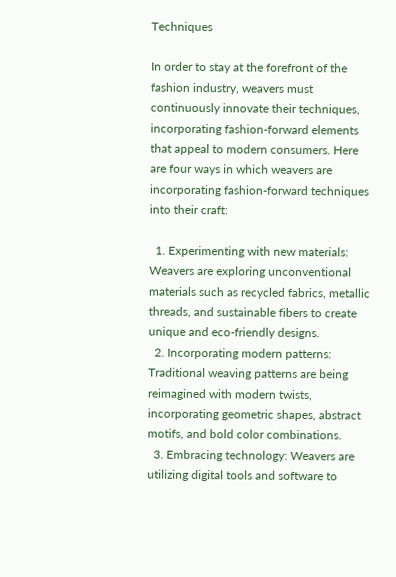Techniques

In order to stay at the forefront of the fashion industry, weavers must continuously innovate their techniques, incorporating fashion-forward elements that appeal to modern consumers. Here are four ways in which weavers are incorporating fashion-forward techniques into their craft:

  1. Experimenting with new materials: Weavers are exploring unconventional materials such as recycled fabrics, metallic threads, and sustainable fibers to create unique and eco-friendly designs.
  2. Incorporating modern patterns: Traditional weaving patterns are being reimagined with modern twists, incorporating geometric shapes, abstract motifs, and bold color combinations.
  3. Embracing technology: Weavers are utilizing digital tools and software to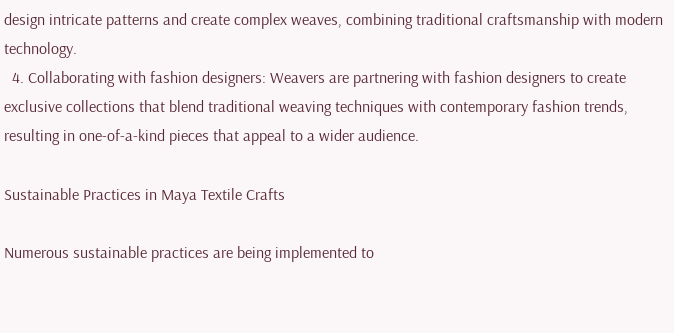design intricate patterns and create complex weaves, combining traditional craftsmanship with modern technology.
  4. Collaborating with fashion designers: Weavers are partnering with fashion designers to create exclusive collections that blend traditional weaving techniques with contemporary fashion trends, resulting in one-of-a-kind pieces that appeal to a wider audience.

Sustainable Practices in Maya Textile Crafts

Numerous sustainable practices are being implemented to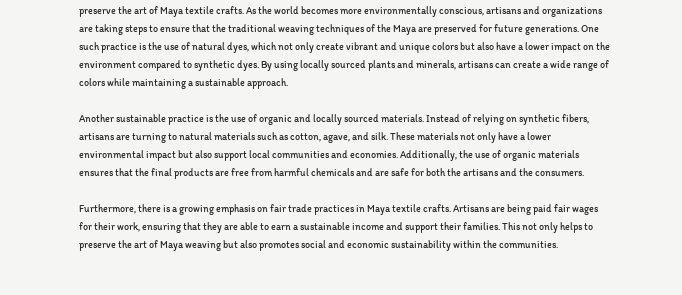preserve the art of Maya textile crafts. As the world becomes more environmentally conscious, artisans and organizations are taking steps to ensure that the traditional weaving techniques of the Maya are preserved for future generations. One such practice is the use of natural dyes, which not only create vibrant and unique colors but also have a lower impact on the environment compared to synthetic dyes. By using locally sourced plants and minerals, artisans can create a wide range of colors while maintaining a sustainable approach.

Another sustainable practice is the use of organic and locally sourced materials. Instead of relying on synthetic fibers, artisans are turning to natural materials such as cotton, agave, and silk. These materials not only have a lower environmental impact but also support local communities and economies. Additionally, the use of organic materials ensures that the final products are free from harmful chemicals and are safe for both the artisans and the consumers.

Furthermore, there is a growing emphasis on fair trade practices in Maya textile crafts. Artisans are being paid fair wages for their work, ensuring that they are able to earn a sustainable income and support their families. This not only helps to preserve the art of Maya weaving but also promotes social and economic sustainability within the communities.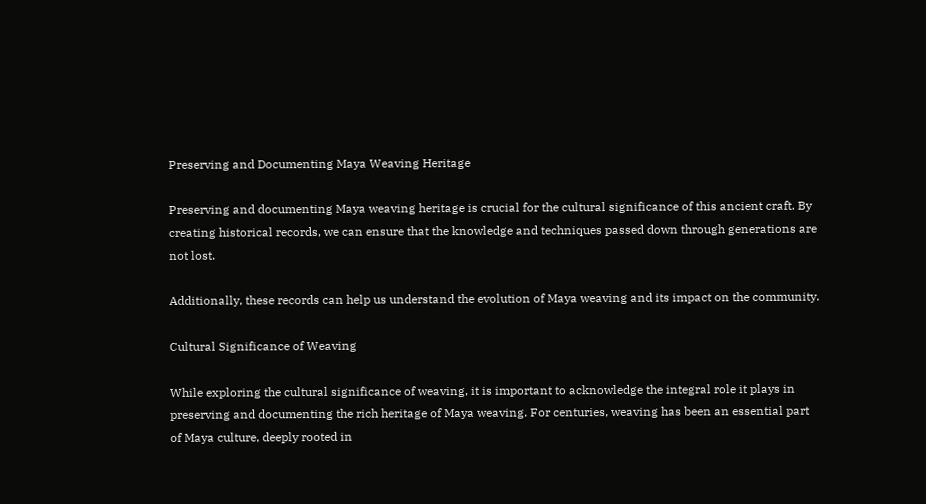Preserving and Documenting Maya Weaving Heritage

Preserving and documenting Maya weaving heritage is crucial for the cultural significance of this ancient craft. By creating historical records, we can ensure that the knowledge and techniques passed down through generations are not lost.

Additionally, these records can help us understand the evolution of Maya weaving and its impact on the community.

Cultural Significance of Weaving

While exploring the cultural significance of weaving, it is important to acknowledge the integral role it plays in preserving and documenting the rich heritage of Maya weaving. For centuries, weaving has been an essential part of Maya culture, deeply rooted in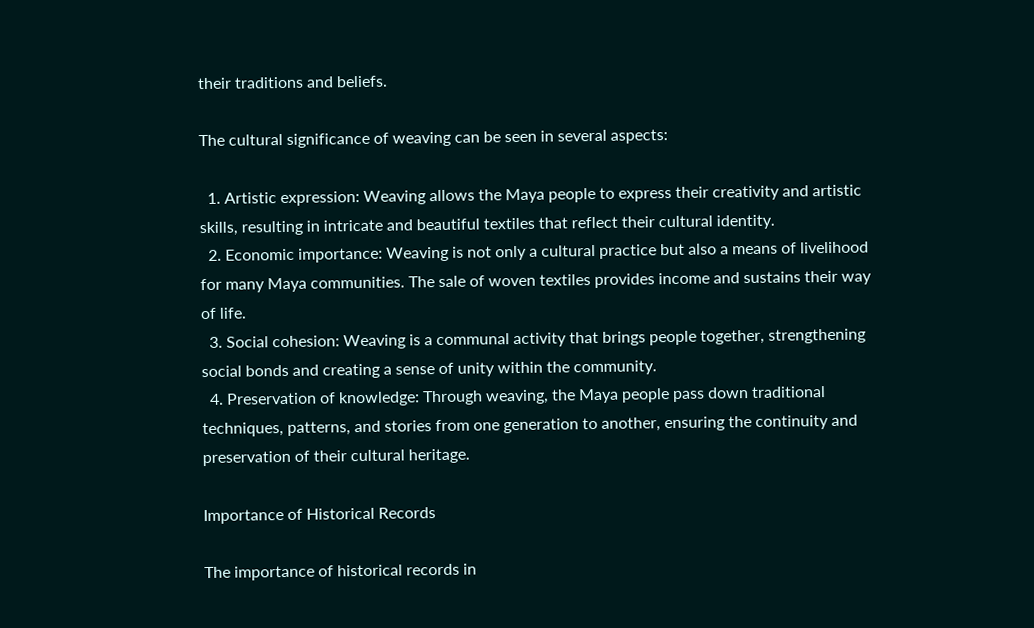their traditions and beliefs.

The cultural significance of weaving can be seen in several aspects:

  1. Artistic expression: Weaving allows the Maya people to express their creativity and artistic skills, resulting in intricate and beautiful textiles that reflect their cultural identity.
  2. Economic importance: Weaving is not only a cultural practice but also a means of livelihood for many Maya communities. The sale of woven textiles provides income and sustains their way of life.
  3. Social cohesion: Weaving is a communal activity that brings people together, strengthening social bonds and creating a sense of unity within the community.
  4. Preservation of knowledge: Through weaving, the Maya people pass down traditional techniques, patterns, and stories from one generation to another, ensuring the continuity and preservation of their cultural heritage.

Importance of Historical Records

The importance of historical records in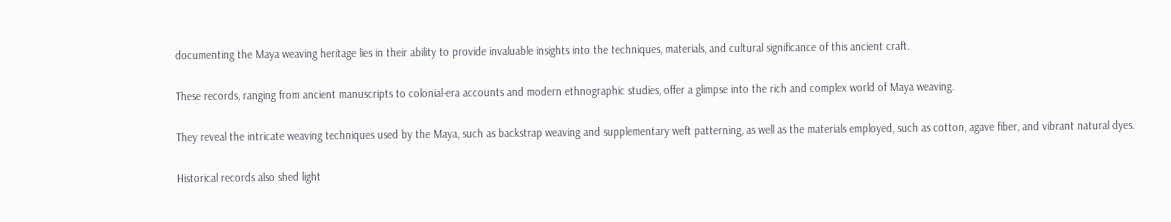documenting the Maya weaving heritage lies in their ability to provide invaluable insights into the techniques, materials, and cultural significance of this ancient craft.

These records, ranging from ancient manuscripts to colonial-era accounts and modern ethnographic studies, offer a glimpse into the rich and complex world of Maya weaving.

They reveal the intricate weaving techniques used by the Maya, such as backstrap weaving and supplementary weft patterning, as well as the materials employed, such as cotton, agave fiber, and vibrant natural dyes.

Historical records also shed light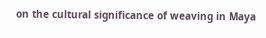on the cultural significance of weaving in Maya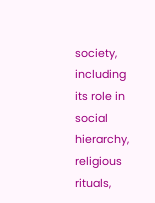society, including its role in social hierarchy, religious rituals,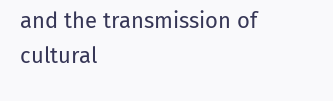and the transmission of cultural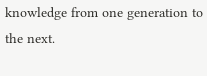knowledge from one generation to the next.